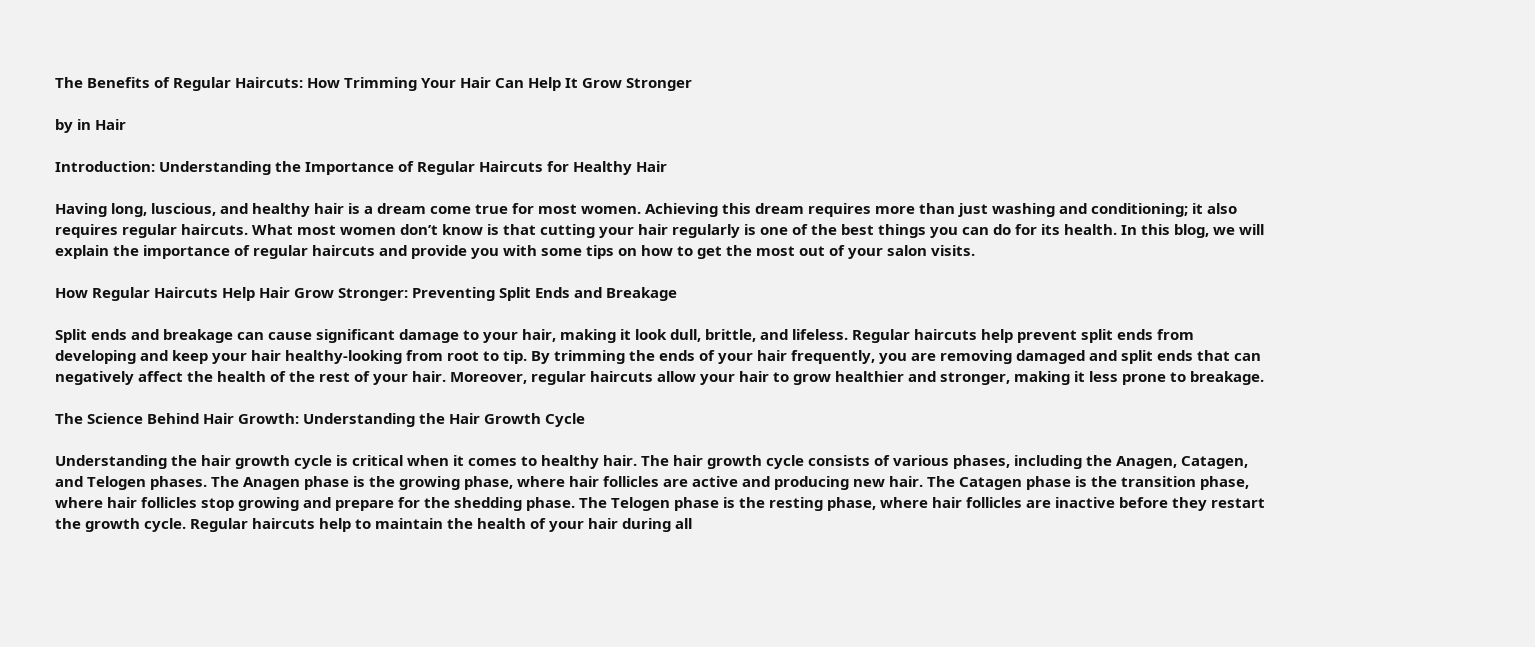The Benefits of Regular Haircuts: How Trimming Your Hair Can Help It Grow Stronger

by in Hair

Introduction: Understanding the Importance of Regular Haircuts for Healthy Hair

Having long, luscious, and healthy hair is a dream come true for most women. Achieving this dream requires more than just washing and conditioning; it also requires regular haircuts. What most women don’t know is that cutting your hair regularly is one of the best things you can do for its health. In this blog, we will explain the importance of regular haircuts and provide you with some tips on how to get the most out of your salon visits.

How Regular Haircuts Help Hair Grow Stronger: Preventing Split Ends and Breakage

Split ends and breakage can cause significant damage to your hair, making it look dull, brittle, and lifeless. Regular haircuts help prevent split ends from developing and keep your hair healthy-looking from root to tip. By trimming the ends of your hair frequently, you are removing damaged and split ends that can negatively affect the health of the rest of your hair. Moreover, regular haircuts allow your hair to grow healthier and stronger, making it less prone to breakage.

The Science Behind Hair Growth: Understanding the Hair Growth Cycle

Understanding the hair growth cycle is critical when it comes to healthy hair. The hair growth cycle consists of various phases, including the Anagen, Catagen, and Telogen phases. The Anagen phase is the growing phase, where hair follicles are active and producing new hair. The Catagen phase is the transition phase, where hair follicles stop growing and prepare for the shedding phase. The Telogen phase is the resting phase, where hair follicles are inactive before they restart the growth cycle. Regular haircuts help to maintain the health of your hair during all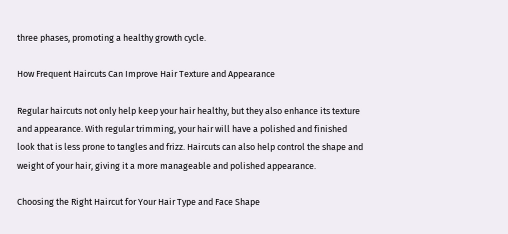three phases, promoting a healthy growth cycle.

How Frequent Haircuts Can Improve Hair Texture and Appearance

Regular haircuts not only help keep your hair healthy, but they also enhance its texture and appearance. With regular trimming, your hair will have a polished and finished look that is less prone to tangles and frizz. Haircuts can also help control the shape and weight of your hair, giving it a more manageable and polished appearance.

Choosing the Right Haircut for Your Hair Type and Face Shape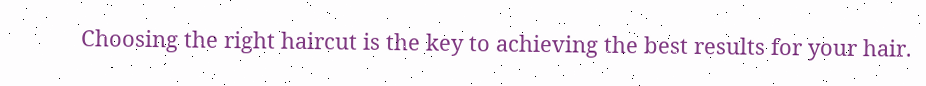Choosing the right haircut is the key to achieving the best results for your hair.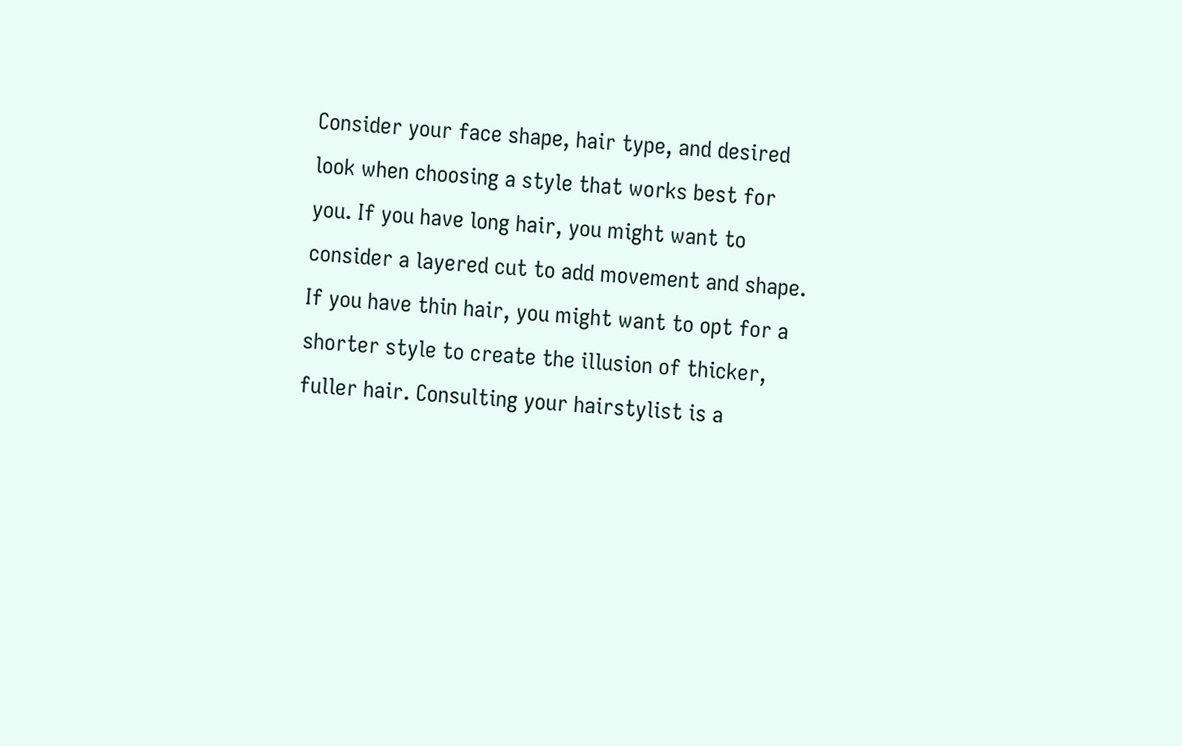Consider your face shape, hair type, and desired look when choosing a style that works best for you. If you have long hair, you might want to consider a layered cut to add movement and shape. If you have thin hair, you might want to opt for a shorter style to create the illusion of thicker, fuller hair. Consulting your hairstylist is a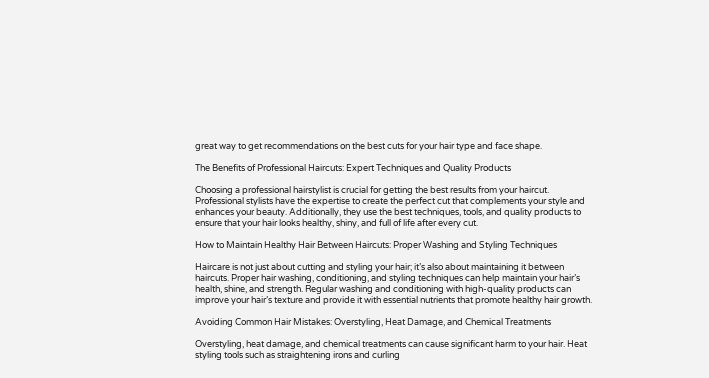great way to get recommendations on the best cuts for your hair type and face shape.

The Benefits of Professional Haircuts: Expert Techniques and Quality Products

Choosing a professional hairstylist is crucial for getting the best results from your haircut. Professional stylists have the expertise to create the perfect cut that complements your style and enhances your beauty. Additionally, they use the best techniques, tools, and quality products to ensure that your hair looks healthy, shiny, and full of life after every cut.

How to Maintain Healthy Hair Between Haircuts: Proper Washing and Styling Techniques

Haircare is not just about cutting and styling your hair; it’s also about maintaining it between haircuts. Proper hair washing, conditioning, and styling techniques can help maintain your hair’s health, shine, and strength. Regular washing and conditioning with high-quality products can improve your hair’s texture and provide it with essential nutrients that promote healthy hair growth.

Avoiding Common Hair Mistakes: Overstyling, Heat Damage, and Chemical Treatments

Overstyling, heat damage, and chemical treatments can cause significant harm to your hair. Heat styling tools such as straightening irons and curling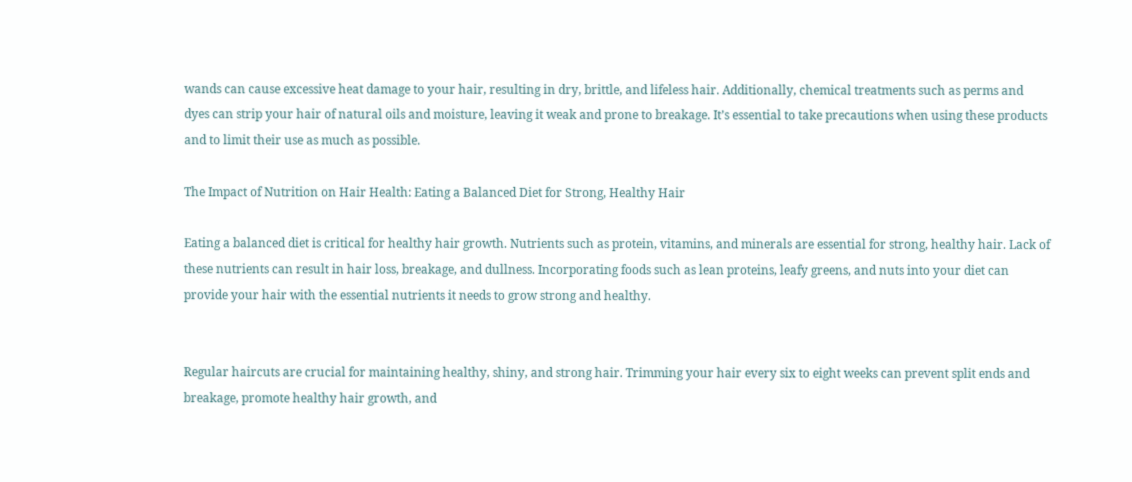wands can cause excessive heat damage to your hair, resulting in dry, brittle, and lifeless hair. Additionally, chemical treatments such as perms and dyes can strip your hair of natural oils and moisture, leaving it weak and prone to breakage. It’s essential to take precautions when using these products and to limit their use as much as possible.

The Impact of Nutrition on Hair Health: Eating a Balanced Diet for Strong, Healthy Hair

Eating a balanced diet is critical for healthy hair growth. Nutrients such as protein, vitamins, and minerals are essential for strong, healthy hair. Lack of these nutrients can result in hair loss, breakage, and dullness. Incorporating foods such as lean proteins, leafy greens, and nuts into your diet can provide your hair with the essential nutrients it needs to grow strong and healthy.


Regular haircuts are crucial for maintaining healthy, shiny, and strong hair. Trimming your hair every six to eight weeks can prevent split ends and breakage, promote healthy hair growth, and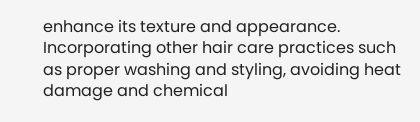enhance its texture and appearance. Incorporating other hair care practices such as proper washing and styling, avoiding heat damage and chemical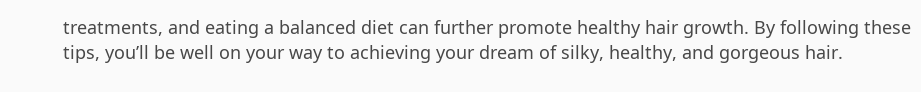treatments, and eating a balanced diet can further promote healthy hair growth. By following these tips, you’ll be well on your way to achieving your dream of silky, healthy, and gorgeous hair.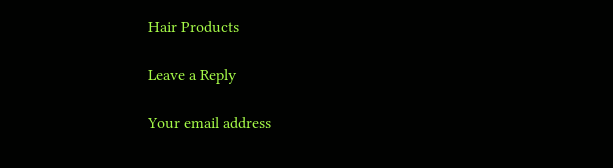Hair Products

Leave a Reply

Your email address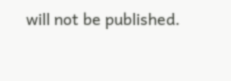will not be published.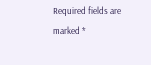Required fields are marked *